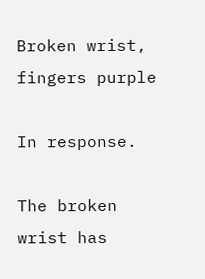Broken wrist, fingers purple

In response.

The broken wrist has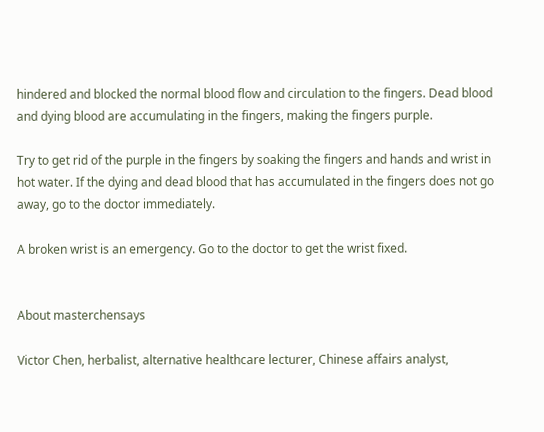hindered and blocked the normal blood flow and circulation to the fingers. Dead blood and dying blood are accumulating in the fingers, making the fingers purple.

Try to get rid of the purple in the fingers by soaking the fingers and hands and wrist in hot water. If the dying and dead blood that has accumulated in the fingers does not go away, go to the doctor immediately.

A broken wrist is an emergency. Go to the doctor to get the wrist fixed.


About masterchensays

Victor Chen, herbalist, alternative healthcare lecturer, Chinese affairs analyst,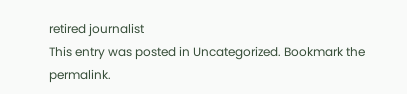retired journalist
This entry was posted in Uncategorized. Bookmark the permalink.